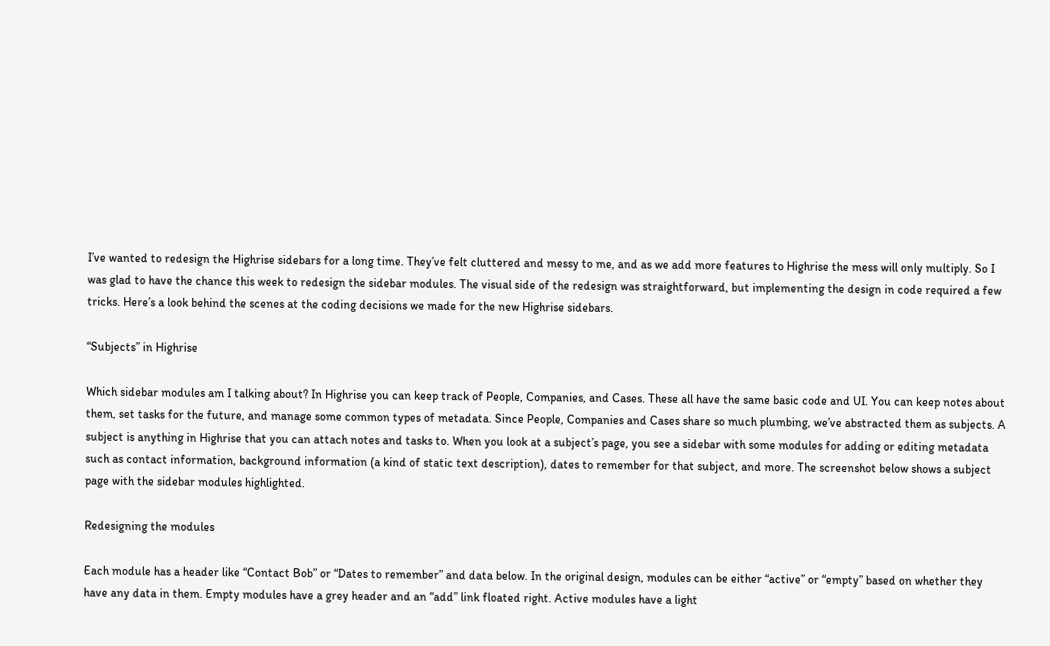I’ve wanted to redesign the Highrise sidebars for a long time. They’ve felt cluttered and messy to me, and as we add more features to Highrise the mess will only multiply. So I was glad to have the chance this week to redesign the sidebar modules. The visual side of the redesign was straightforward, but implementing the design in code required a few tricks. Here’s a look behind the scenes at the coding decisions we made for the new Highrise sidebars.

“Subjects” in Highrise

Which sidebar modules am I talking about? In Highrise you can keep track of People, Companies, and Cases. These all have the same basic code and UI. You can keep notes about them, set tasks for the future, and manage some common types of metadata. Since People, Companies and Cases share so much plumbing, we’ve abstracted them as subjects. A subject is anything in Highrise that you can attach notes and tasks to. When you look at a subject’s page, you see a sidebar with some modules for adding or editing metadata such as contact information, background information (a kind of static text description), dates to remember for that subject, and more. The screenshot below shows a subject page with the sidebar modules highlighted.

Redesigning the modules

Each module has a header like “Contact Bob” or “Dates to remember” and data below. In the original design, modules can be either “active” or “empty” based on whether they have any data in them. Empty modules have a grey header and an “add” link floated right. Active modules have a light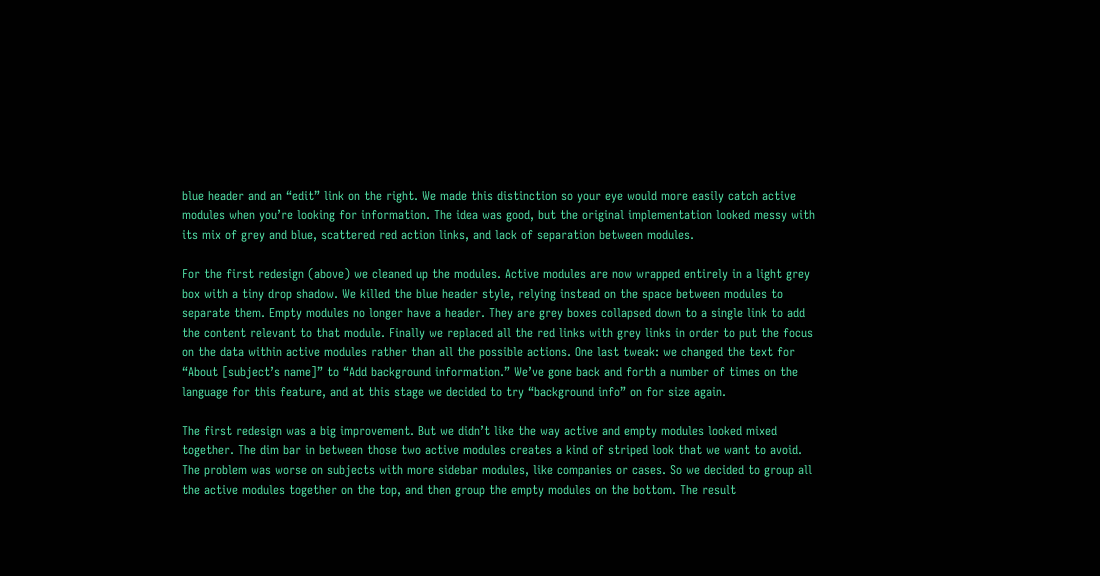blue header and an “edit” link on the right. We made this distinction so your eye would more easily catch active modules when you’re looking for information. The idea was good, but the original implementation looked messy with its mix of grey and blue, scattered red action links, and lack of separation between modules.

For the first redesign (above) we cleaned up the modules. Active modules are now wrapped entirely in a light grey box with a tiny drop shadow. We killed the blue header style, relying instead on the space between modules to separate them. Empty modules no longer have a header. They are grey boxes collapsed down to a single link to add the content relevant to that module. Finally we replaced all the red links with grey links in order to put the focus on the data within active modules rather than all the possible actions. One last tweak: we changed the text for “About [subject’s name]” to “Add background information.” We’ve gone back and forth a number of times on the language for this feature, and at this stage we decided to try “background info” on for size again.

The first redesign was a big improvement. But we didn’t like the way active and empty modules looked mixed together. The dim bar in between those two active modules creates a kind of striped look that we want to avoid. The problem was worse on subjects with more sidebar modules, like companies or cases. So we decided to group all the active modules together on the top, and then group the empty modules on the bottom. The result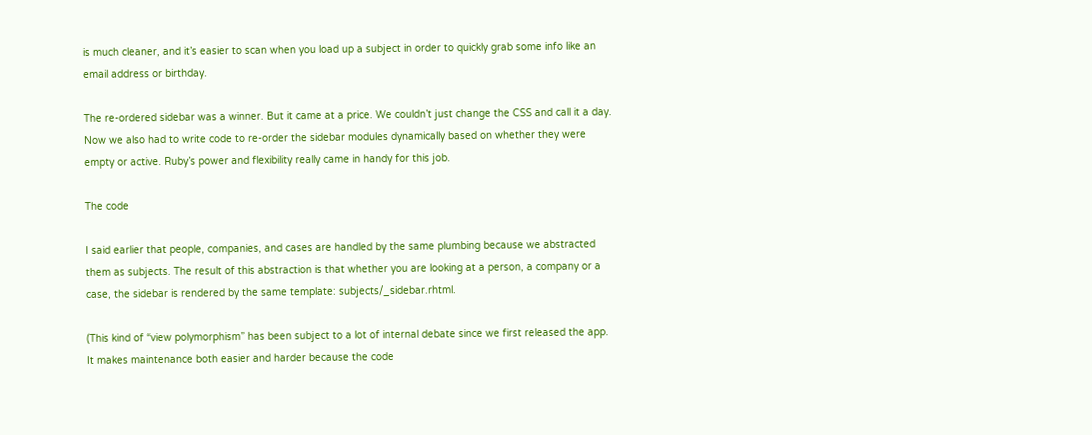is much cleaner, and it’s easier to scan when you load up a subject in order to quickly grab some info like an email address or birthday.

The re-ordered sidebar was a winner. But it came at a price. We couldn’t just change the CSS and call it a day. Now we also had to write code to re-order the sidebar modules dynamically based on whether they were empty or active. Ruby’s power and flexibility really came in handy for this job.

The code

I said earlier that people, companies, and cases are handled by the same plumbing because we abstracted them as subjects. The result of this abstraction is that whether you are looking at a person, a company or a case, the sidebar is rendered by the same template: subjects/_sidebar.rhtml.

(This kind of “view polymorphism” has been subject to a lot of internal debate since we first released the app. It makes maintenance both easier and harder because the code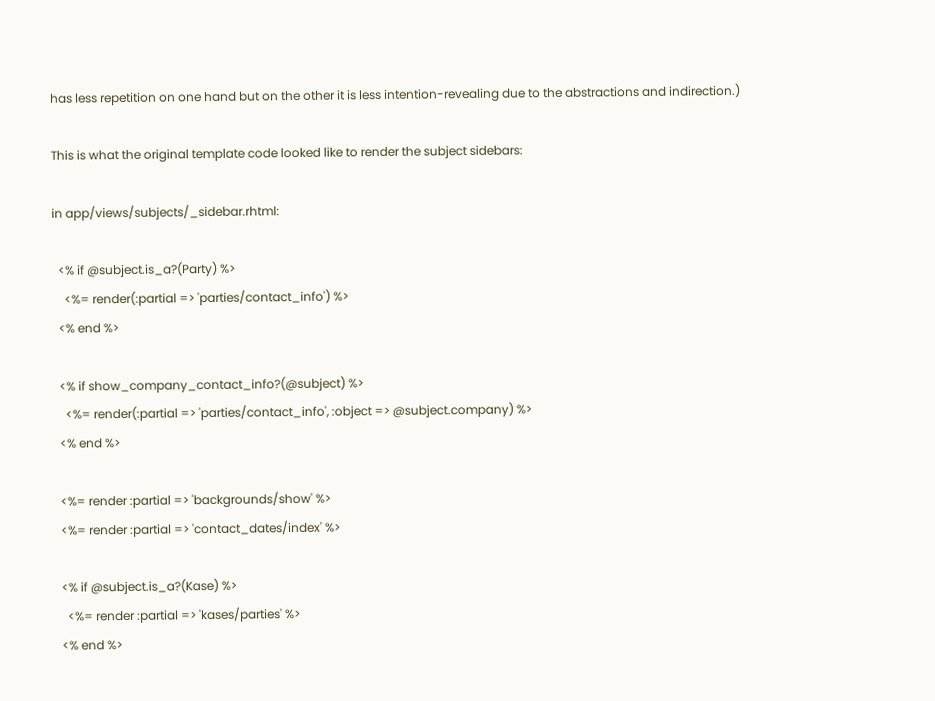has less repetition on one hand but on the other it is less intention-revealing due to the abstractions and indirection.)

This is what the original template code looked like to render the subject sidebars:

in app/views/subjects/_sidebar.rhtml:

  <% if @subject.is_a?(Party) %>
    <%= render(:partial => 'parties/contact_info') %>
  <% end %>

  <% if show_company_contact_info?(@subject) %>
    <%= render(:partial => 'parties/contact_info', :object => @subject.company) %>
  <% end %>

  <%= render :partial => 'backgrounds/show' %>
  <%= render :partial => 'contact_dates/index' %>

  <% if @subject.is_a?(Kase) %>
    <%= render :partial => 'kases/parties' %>
  <% end %>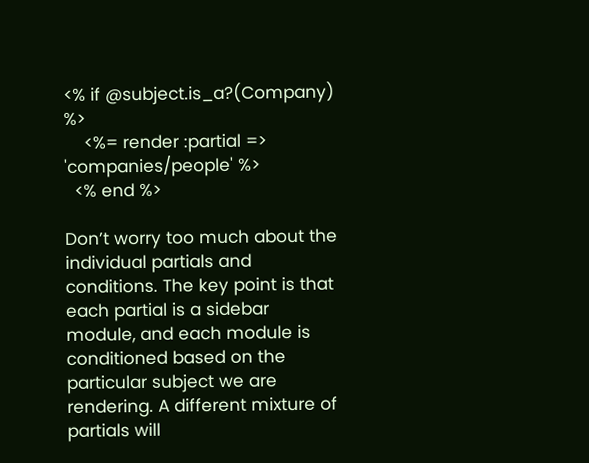<% if @subject.is_a?(Company) %>
    <%= render :partial => 'companies/people' %>
  <% end %>

Don’t worry too much about the individual partials and conditions. The key point is that each partial is a sidebar module, and each module is conditioned based on the particular subject we are rendering. A different mixture of partials will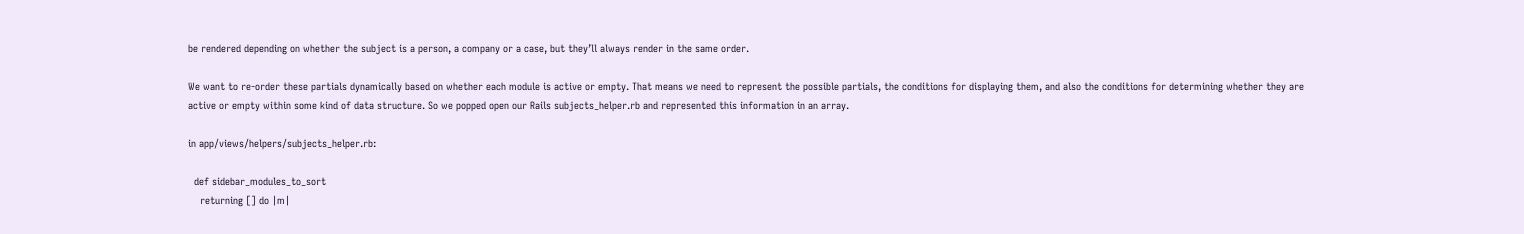be rendered depending on whether the subject is a person, a company or a case, but they’ll always render in the same order.

We want to re-order these partials dynamically based on whether each module is active or empty. That means we need to represent the possible partials, the conditions for displaying them, and also the conditions for determining whether they are active or empty within some kind of data structure. So we popped open our Rails subjects_helper.rb and represented this information in an array.

in app/views/helpers/subjects_helper.rb:

  def sidebar_modules_to_sort
    returning [] do |m|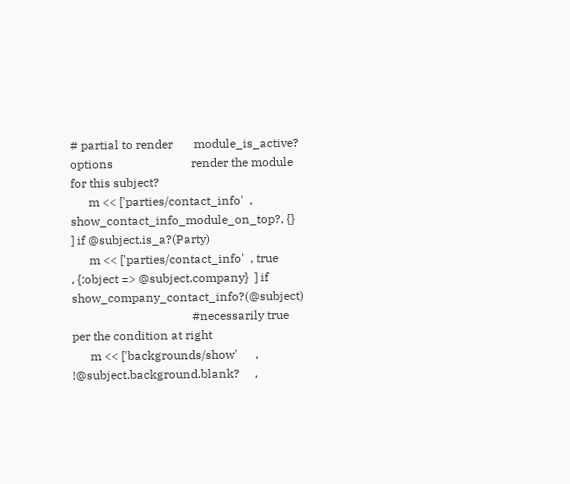# partial to render       module_is_active?                 options                          render the module for this subject?
      m << ['parties/contact_info'  , show_contact_info_module_on_top?, {}                             ] if @subject.is_a?(Party)
      m << ['parties/contact_info'  , true                            , {:object => @subject.company}  ] if show_company_contact_info?(@subject)
                                        #necessarily true per the condition at right
      m << ['backgrounds/show'      , !@subject.background.blank?     ,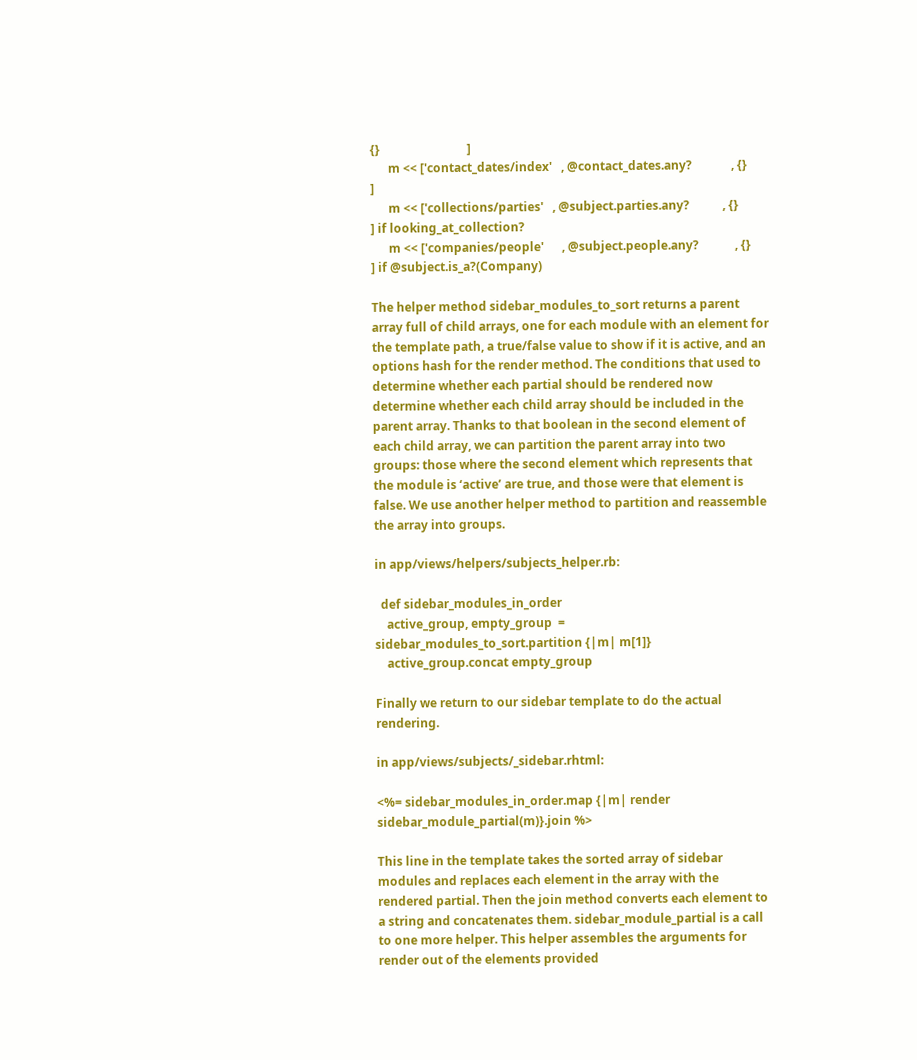{}                             ]
      m << ['contact_dates/index'   , @contact_dates.any?             , {}                             ]
      m << ['collections/parties'   , @subject.parties.any?           , {}                             ] if looking_at_collection?
      m << ['companies/people'      , @subject.people.any?            , {}                             ] if @subject.is_a?(Company)

The helper method sidebar_modules_to_sort returns a parent array full of child arrays, one for each module with an element for the template path, a true/false value to show if it is active, and an options hash for the render method. The conditions that used to determine whether each partial should be rendered now determine whether each child array should be included in the parent array. Thanks to that boolean in the second element of each child array, we can partition the parent array into two groups: those where the second element which represents that the module is ‘active’ are true, and those were that element is false. We use another helper method to partition and reassemble the array into groups.

in app/views/helpers/subjects_helper.rb:

  def sidebar_modules_in_order
    active_group, empty_group  = sidebar_modules_to_sort.partition {|m| m[1]}
    active_group.concat empty_group

Finally we return to our sidebar template to do the actual rendering.

in app/views/subjects/_sidebar.rhtml:

<%= sidebar_modules_in_order.map {|m| render sidebar_module_partial(m)}.join %>

This line in the template takes the sorted array of sidebar modules and replaces each element in the array with the rendered partial. Then the join method converts each element to a string and concatenates them. sidebar_module_partial is a call to one more helper. This helper assembles the arguments for render out of the elements provided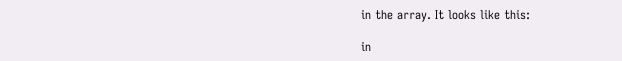in the array. It looks like this:

in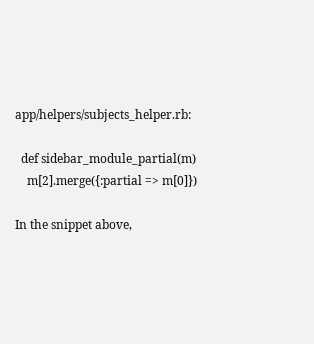app/helpers/subjects_helper.rb:

  def sidebar_module_partial(m)
    m[2].merge({:partial => m[0]})

In the snippet above,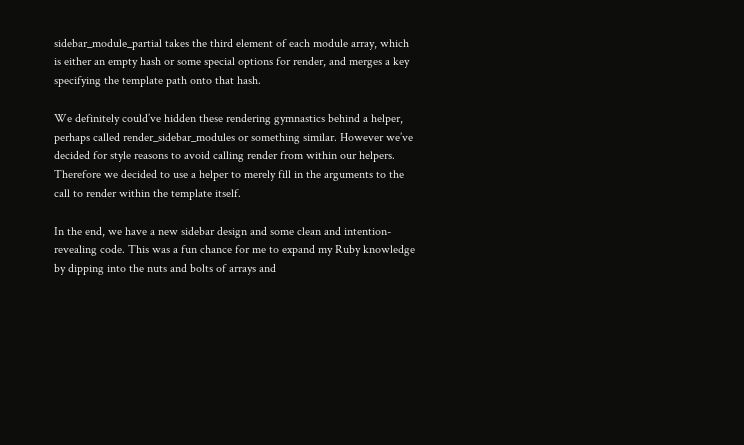sidebar_module_partial takes the third element of each module array, which is either an empty hash or some special options for render, and merges a key specifying the template path onto that hash.

We definitely could’ve hidden these rendering gymnastics behind a helper, perhaps called render_sidebar_modules or something similar. However we’ve decided for style reasons to avoid calling render from within our helpers. Therefore we decided to use a helper to merely fill in the arguments to the call to render within the template itself.

In the end, we have a new sidebar design and some clean and intention-revealing code. This was a fun chance for me to expand my Ruby knowledge by dipping into the nuts and bolts of arrays and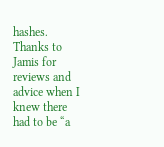hashes. Thanks to Jamis for reviews and advice when I knew there had to be “a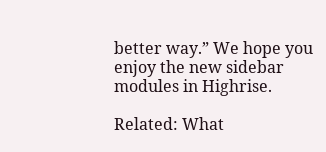better way.” We hope you enjoy the new sidebar modules in Highrise.

Related: What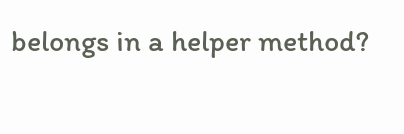belongs in a helper method?